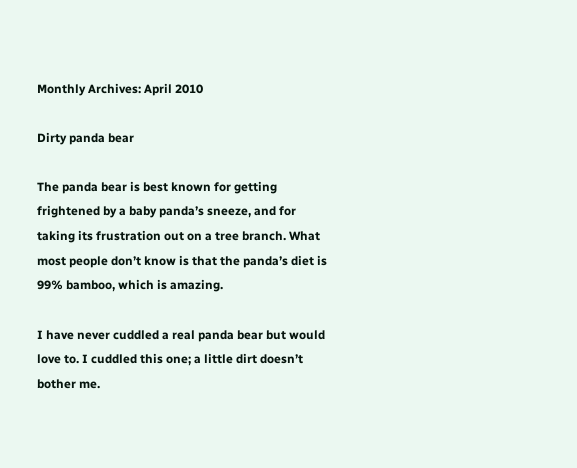Monthly Archives: April 2010

Dirty panda bear

The panda bear is best known for getting frightened by a baby panda’s sneeze, and for taking its frustration out on a tree branch. What most people don’t know is that the panda’s diet is 99% bamboo, which is amazing.

I have never cuddled a real panda bear but would love to. I cuddled this one; a little dirt doesn’t bother me.